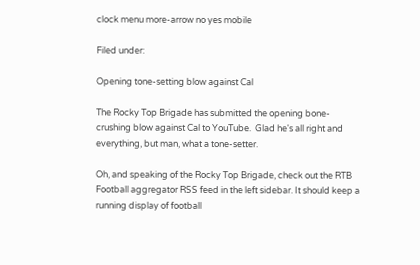clock menu more-arrow no yes mobile

Filed under:

Opening tone-setting blow against Cal

The Rocky Top Brigade has submitted the opening bone-crushing blow against Cal to YouTube.  Glad he's all right and everything, but man, what a tone-setter.

Oh, and speaking of the Rocky Top Brigade, check out the RTB Football aggregator RSS feed in the left sidebar. It should keep a running display of football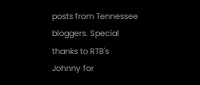posts from Tennessee bloggers. Special thanks to RTB's Johnny for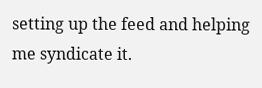setting up the feed and helping me syndicate it.